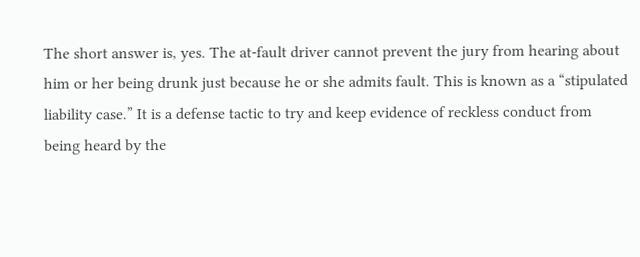The short answer is, yes. The at-fault driver cannot prevent the jury from hearing about him or her being drunk just because he or she admits fault. This is known as a “stipulated liability case.” It is a defense tactic to try and keep evidence of reckless conduct from being heard by the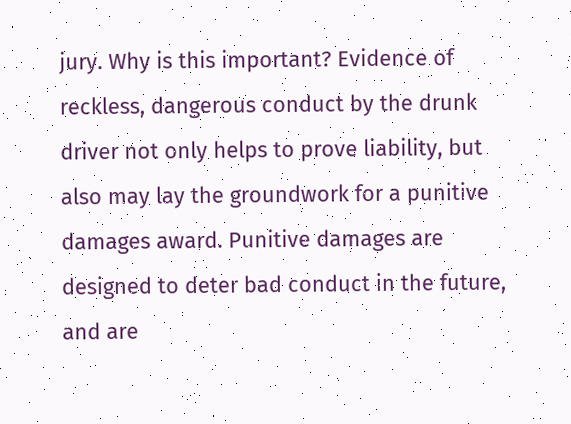jury. Why is this important? Evidence of reckless, dangerous conduct by the drunk driver not only helps to prove liability, but also may lay the groundwork for a punitive damages award. Punitive damages are designed to deter bad conduct in the future, and are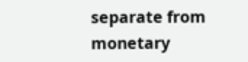separate from monetary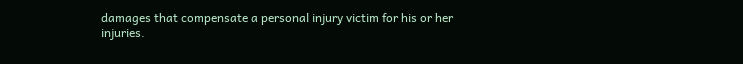damages that compensate a personal injury victim for his or her injuries.